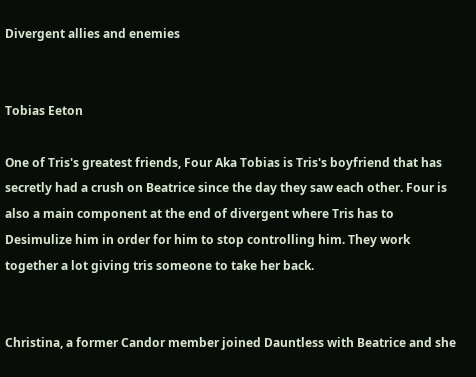Divergent allies and enemies


Tobias Eeton

One of Tris's greatest friends, Four Aka Tobias is Tris's boyfriend that has secretly had a crush on Beatrice since the day they saw each other. Four is also a main component at the end of divergent where Tris has to Desimulize him in order for him to stop controlling him. They work together a lot giving tris someone to take her back.


Christina, a former Candor member joined Dauntless with Beatrice and she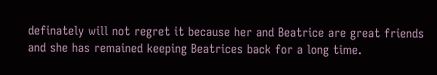definately will not regret it because her and Beatrice are great friends and she has remained keeping Beatrices back for a long time.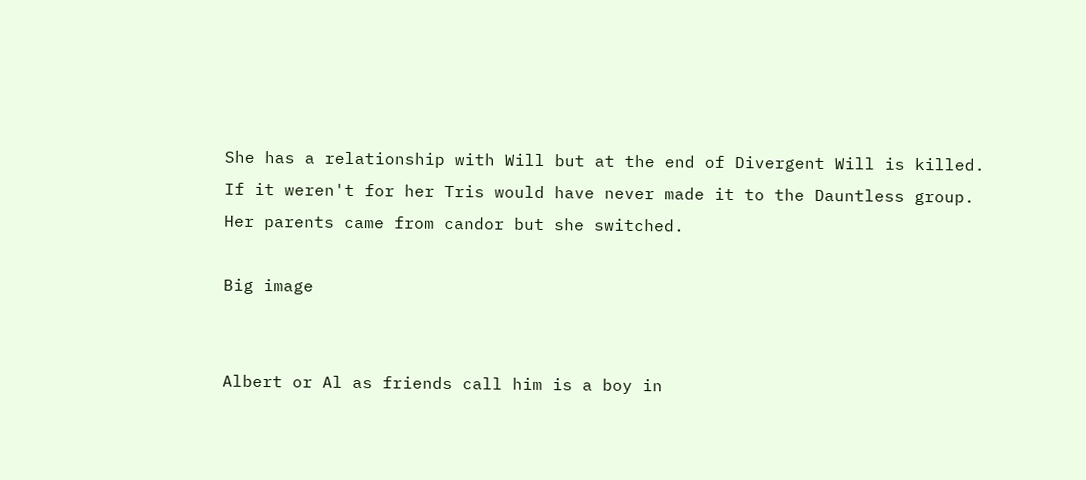She has a relationship with Will but at the end of Divergent Will is killed. If it weren't for her Tris would have never made it to the Dauntless group. Her parents came from candor but she switched.

Big image


Albert or Al as friends call him is a boy in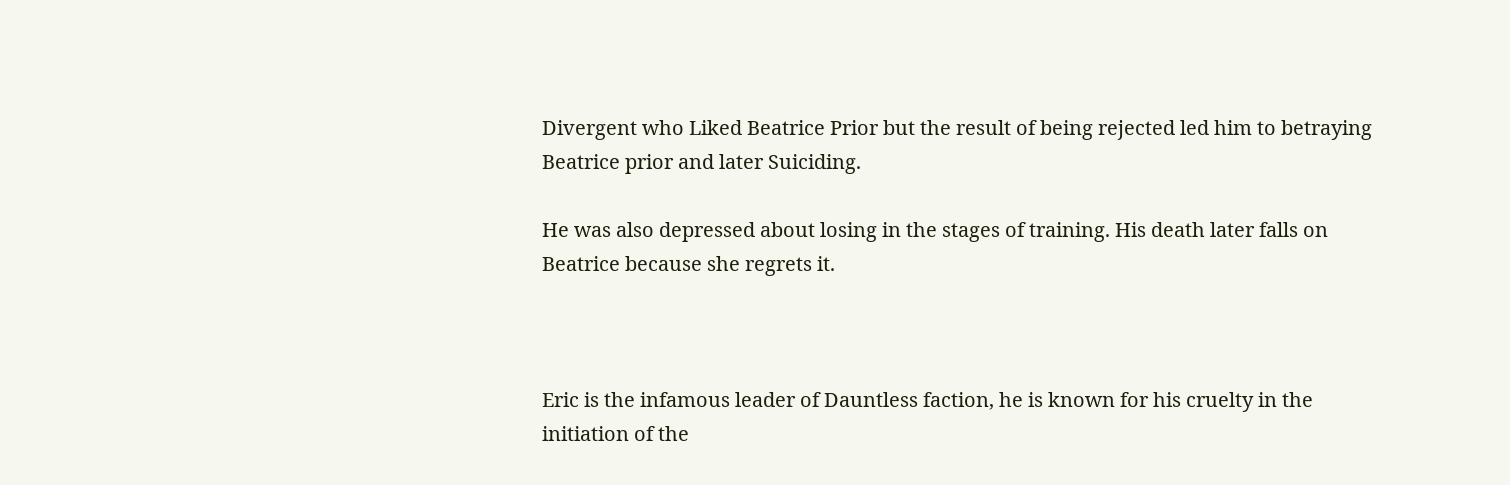Divergent who Liked Beatrice Prior but the result of being rejected led him to betraying Beatrice prior and later Suiciding.

He was also depressed about losing in the stages of training. His death later falls on Beatrice because she regrets it.



Eric is the infamous leader of Dauntless faction, he is known for his cruelty in the initiation of the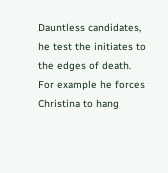Dauntless candidates, he test the initiates to the edges of death. For example he forces Christina to hang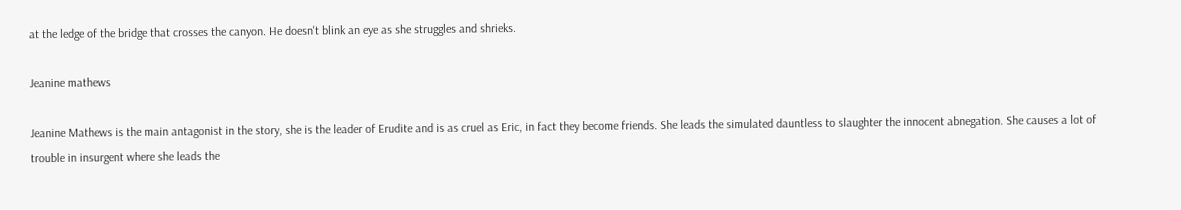at the ledge of the bridge that crosses the canyon. He doesn't blink an eye as she struggles and shrieks.

Jeanine mathews

Jeanine Mathews is the main antagonist in the story, she is the leader of Erudite and is as cruel as Eric, in fact they become friends. She leads the simulated dauntless to slaughter the innocent abnegation. She causes a lot of trouble in insurgent where she leads the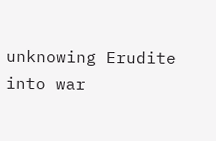unknowing Erudite into war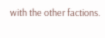with the other factions.